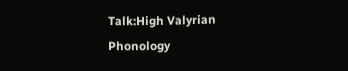Talk:High Valyrian Phonology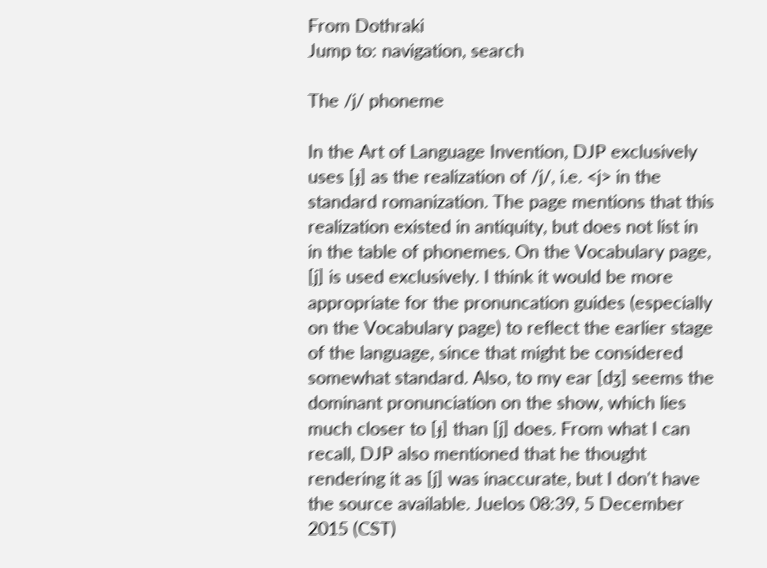From Dothraki
Jump to: navigation, search

The /j/ phoneme

In the Art of Language Invention, DJP exclusively uses [ɟ] as the realization of /j/, i.e. <j> in the standard romanization. The page mentions that this realization existed in antiquity, but does not list in in the table of phonemes. On the Vocabulary page, [j] is used exclusively. I think it would be more appropriate for the pronuncation guides (especially on the Vocabulary page) to reflect the earlier stage of the language, since that might be considered somewhat standard. Also, to my ear [dʒ] seems the dominant pronunciation on the show, which lies much closer to [ɟ] than [j] does. From what I can recall, DJP also mentioned that he thought rendering it as [j] was inaccurate, but I don't have the source available. Juelos 08:39, 5 December 2015 (CST)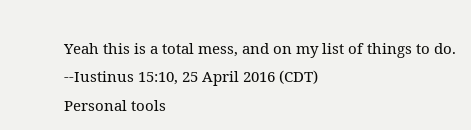Yeah this is a total mess, and on my list of things to do. --Iustinus 15:10, 25 April 2016 (CDT)
Personal tools